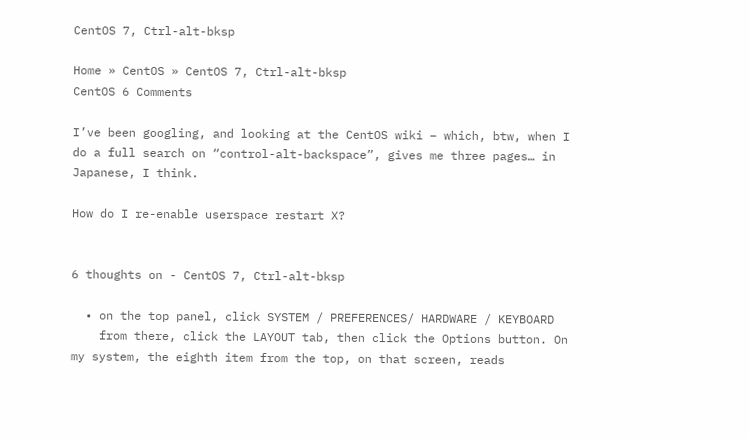CentOS 7, Ctrl-alt-bksp

Home » CentOS » CentOS 7, Ctrl-alt-bksp
CentOS 6 Comments

I’ve been googling, and looking at the CentOS wiki – which, btw, when I do a full search on “control-alt-backspace”, gives me three pages… in Japanese, I think.

How do I re-enable userspace restart X?


6 thoughts on - CentOS 7, Ctrl-alt-bksp

  • on the top panel, click SYSTEM / PREFERENCES/ HARDWARE / KEYBOARD
    from there, click the LAYOUT tab, then click the Options button. On my system, the eighth item from the top, on that screen, reads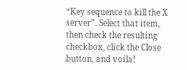“Key sequence to kill the X server”. Select that item, then check the resulting checkbox, click the Close button, and voila!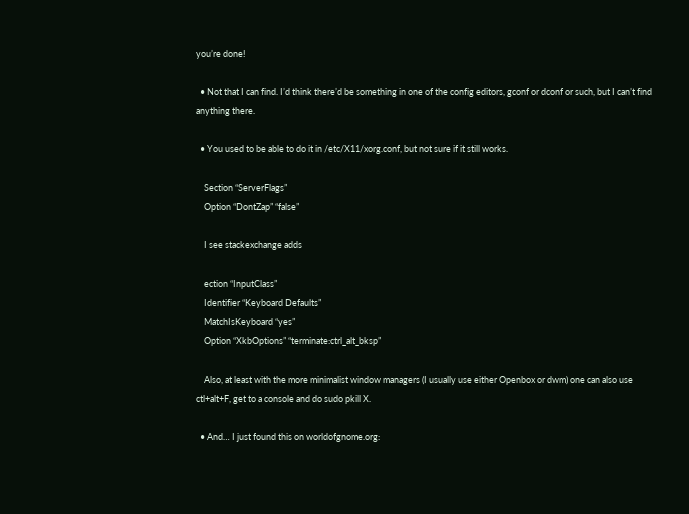you’re done!

  • Not that I can find. I’d think there’d be something in one of the config editors, gconf or dconf or such, but I can’t find anything there.

  • You used to be able to do it in /etc/X11/xorg.conf, but not sure if it still works.

    Section “ServerFlags”
    Option “DontZap” “false”

    I see stackexchange adds

    ection “InputClass”
    Identifier “Keyboard Defaults”
    MatchIsKeyboard “yes”
    Option “XkbOptions” “terminate:ctrl_alt_bksp”

    Also, at least with the more minimalist window managers (I usually use either Openbox or dwm) one can also use ctl+alt+F, get to a console and do sudo pkill X.

  • And… I just found this on worldofgnome.org: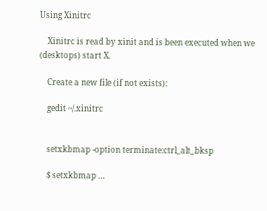Using Xinitrc

    Xinitrc is read by xinit and is been executed when we (desktops) start X.

    Create a new file (if not exists):

    gedit ~/.xinitrc


    setxkbmap -option terminate:ctrl_alt_bksp

    $ setxkbmap …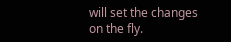will set the changes on the fly.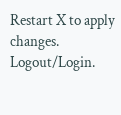Restart X to apply changes. Logout/Login.